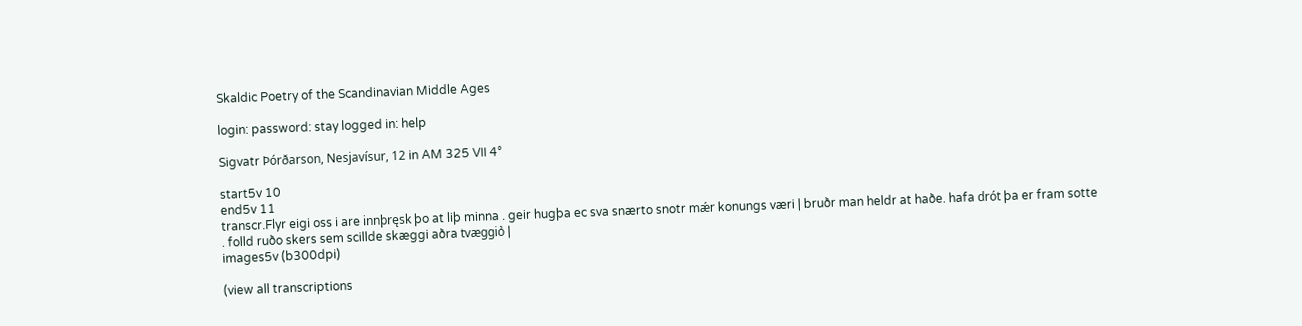Skaldic Poetry of the Scandinavian Middle Ages

login: password: stay logged in: help

Sigvatr Þórðarson, Nesjavísur, 12 in AM 325 VII 4°

start5v 10
end5v 11
transcr.Flyr eigi oss i are innþręsk þo at liþ minna . geir hugþa ec sva snærto snotr mǽr konungs væri | bruðr man heldr at haðe. hafa drót þa er fram sotte . folld ruðo skers sem scillde skæggi aðra tvæggio᷎ |
images5v (b300dpi)

(view all transcriptions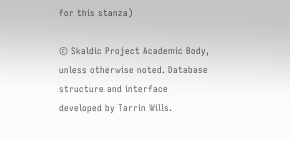for this stanza)

© Skaldic Project Academic Body, unless otherwise noted. Database structure and interface developed by Tarrin Wills.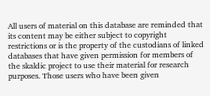All users of material on this database are reminded that its content may be either subject to copyright restrictions or is the property of the custodians of linked databases that have given permission for members of the skaldic project to use their material for research purposes. Those users who have been given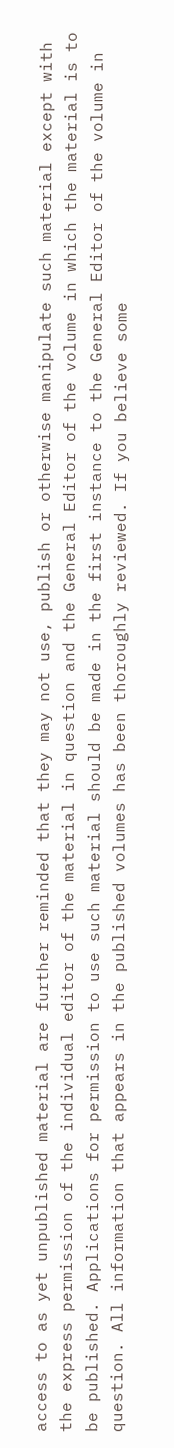access to as yet unpublished material are further reminded that they may not use, publish or otherwise manipulate such material except with the express permission of the individual editor of the material in question and the General Editor of the volume in which the material is to be published. Applications for permission to use such material should be made in the first instance to the General Editor of the volume in question. All information that appears in the published volumes has been thoroughly reviewed. If you believe some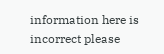information here is incorrect please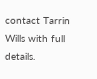contact Tarrin Wills with full details.